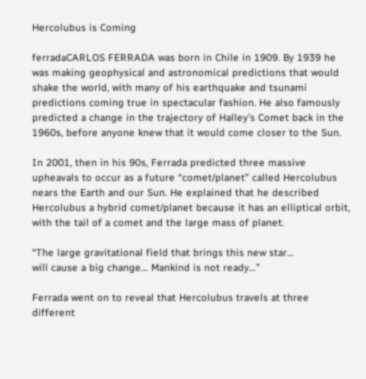Hercolubus is Coming

ferradaCARLOS FERRADA was born in Chile in 1909. By 1939 he was making geophysical and astronomical predictions that would shake the world, with many of his earthquake and tsunami predictions coming true in spectacular fashion. He also famously predicted a change in the trajectory of Halley’s Comet back in the 1960s, before anyone knew that it would come closer to the Sun.

In 2001, then in his 90s, Ferrada predicted three massive upheavals to occur as a future “comet/planet” called Hercolubus nears the Earth and our Sun. He explained that he described Hercolubus a hybrid comet/planet because it has an elliptical orbit, with the tail of a comet and the large mass of planet.

“The large gravitational field that brings this new star…
will cause a big change… Mankind is not ready…”

Ferrada went on to reveal that Hercolubus travels at three different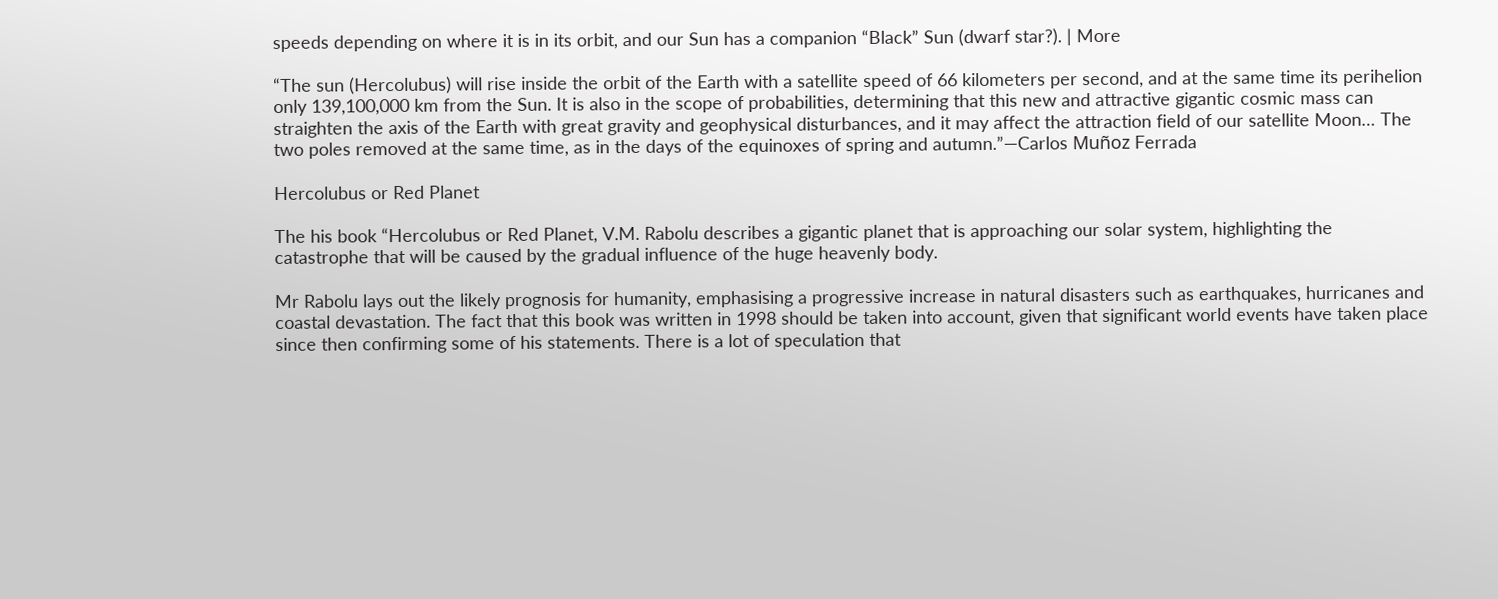speeds depending on where it is in its orbit, and our Sun has a companion “Black” Sun (dwarf star?). | More

“The sun (Hercolubus) will rise inside the orbit of the Earth with a satellite speed of 66 kilometers per second, and at the same time its perihelion only 139,100,000 km from the Sun. It is also in the scope of probabilities, determining that this new and attractive gigantic cosmic mass can straighten the axis of the Earth with great gravity and geophysical disturbances, and it may affect the attraction field of our satellite Moon… The two poles removed at the same time, as in the days of the equinoxes of spring and autumn.”—Carlos Muñoz Ferrada

Hercolubus or Red Planet

The his book “Hercolubus or Red Planet, V.M. Rabolu describes a gigantic planet that is approaching our solar system, highlighting the catastrophe that will be caused by the gradual influence of the huge heavenly body.

Mr Rabolu lays out the likely prognosis for humanity, emphasising a progressive increase in natural disasters such as earthquakes, hurricanes and coastal devastation. The fact that this book was written in 1998 should be taken into account, given that significant world events have taken place since then confirming some of his statements. There is a lot of speculation that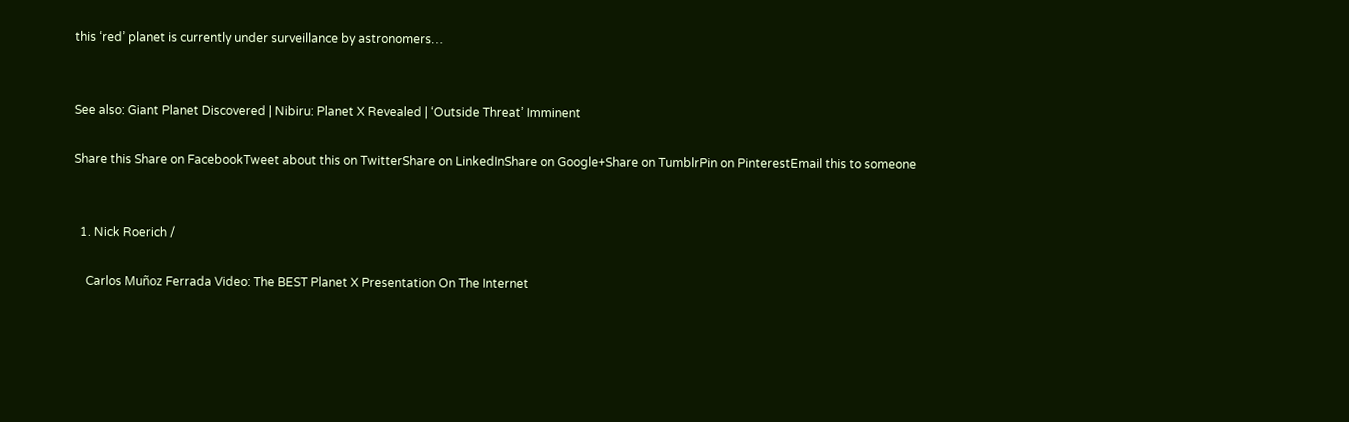this ‘red’ planet is currently under surveillance by astronomers…


See also: Giant Planet Discovered | Nibiru: Planet X Revealed | ‘Outside Threat’ Imminent

Share this Share on FacebookTweet about this on TwitterShare on LinkedInShare on Google+Share on TumblrPin on PinterestEmail this to someone


  1. Nick Roerich /

    Carlos Muñoz Ferrada Video: The BEST Planet X Presentation On The Internet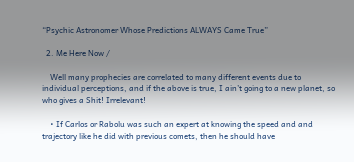“Psychic Astronomer Whose Predictions ALWAYS Came True”

  2. Me Here Now /

    Well many prophecies are correlated to many different events due to individual perceptions, and if the above is true, I ain’t going to a new planet, so who gives a Shit! Irrelevant!

    • If Carlos or Rabolu was such an expert at knowing the speed and and trajectory like he did with previous comets, then he should have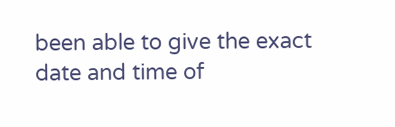been able to give the exact date and time of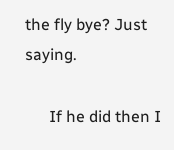the fly bye? Just saying.

      If he did then I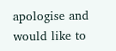apologise and would like to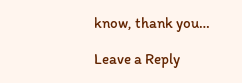know, thank you…

Leave a Reply